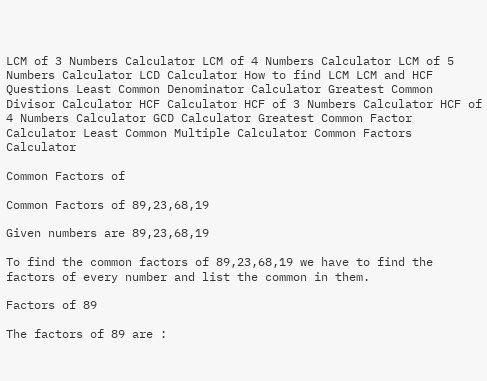LCM of 3 Numbers Calculator LCM of 4 Numbers Calculator LCM of 5 Numbers Calculator LCD Calculator How to find LCM LCM and HCF Questions Least Common Denominator Calculator Greatest Common Divisor Calculator HCF Calculator HCF of 3 Numbers Calculator HCF of 4 Numbers Calculator GCD Calculator Greatest Common Factor Calculator Least Common Multiple Calculator Common Factors Calculator

Common Factors of

Common Factors of 89,23,68,19

Given numbers are 89,23,68,19

To find the common factors of 89,23,68,19 we have to find the factors of every number and list the common in them.

Factors of 89

The factors of 89 are :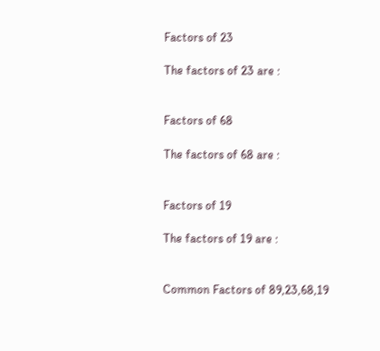Factors of 23

The factors of 23 are :


Factors of 68

The factors of 68 are :


Factors of 19

The factors of 19 are :


Common Factors of 89,23,68,19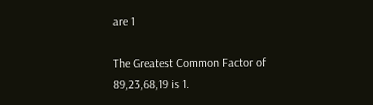are 1

The Greatest Common Factor of 89,23,68,19 is 1.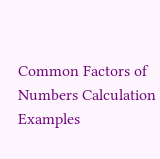Common Factors of Numbers Calculation Examples